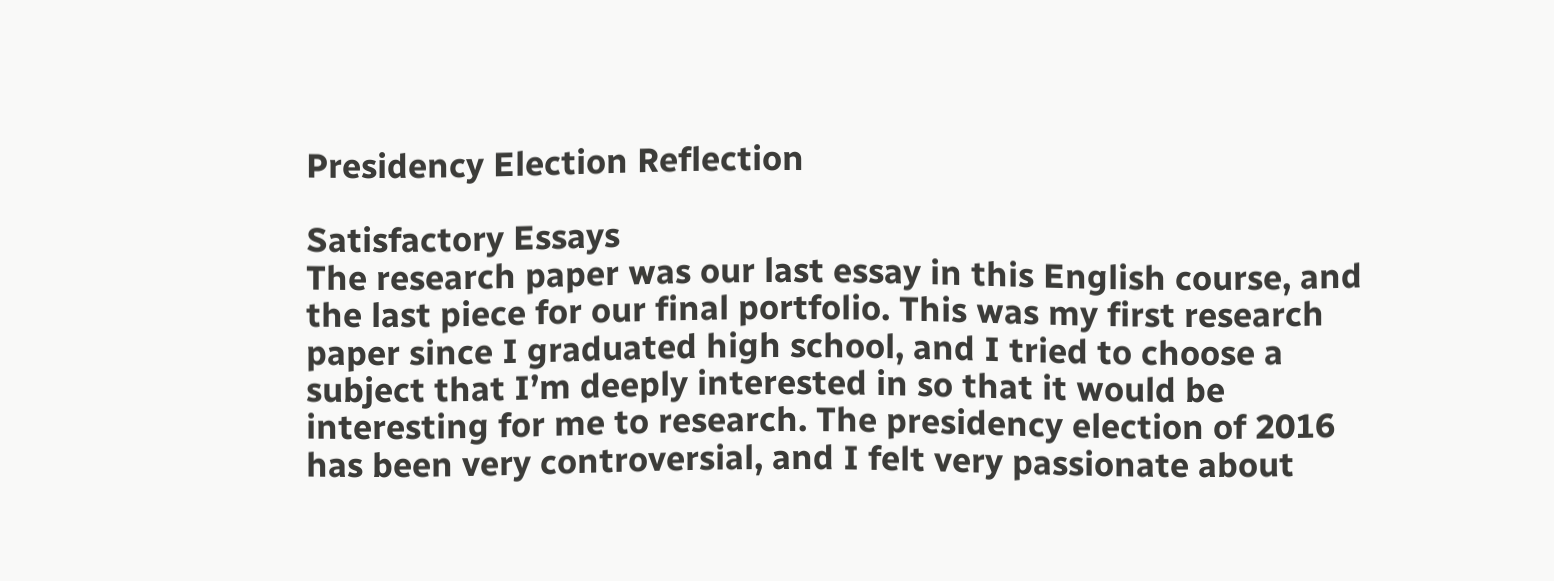Presidency Election Reflection

Satisfactory Essays
The research paper was our last essay in this English course, and the last piece for our final portfolio. This was my first research paper since I graduated high school, and I tried to choose a subject that I’m deeply interested in so that it would be interesting for me to research. The presidency election of 2016 has been very controversial, and I felt very passionate about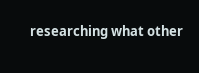researching what other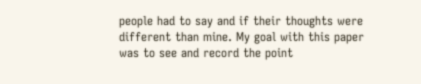people had to say and if their thoughts were different than mine. My goal with this paper was to see and record the point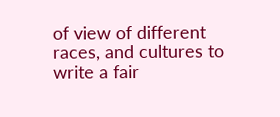of view of different races, and cultures to write a fair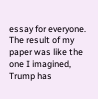essay for everyone. The result of my paper was like the one I imagined, Trump has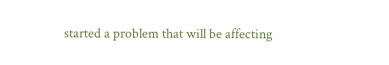started a problem that will be affecting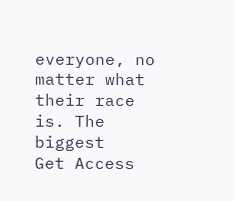everyone, no matter what their race is. The biggest
Get Access